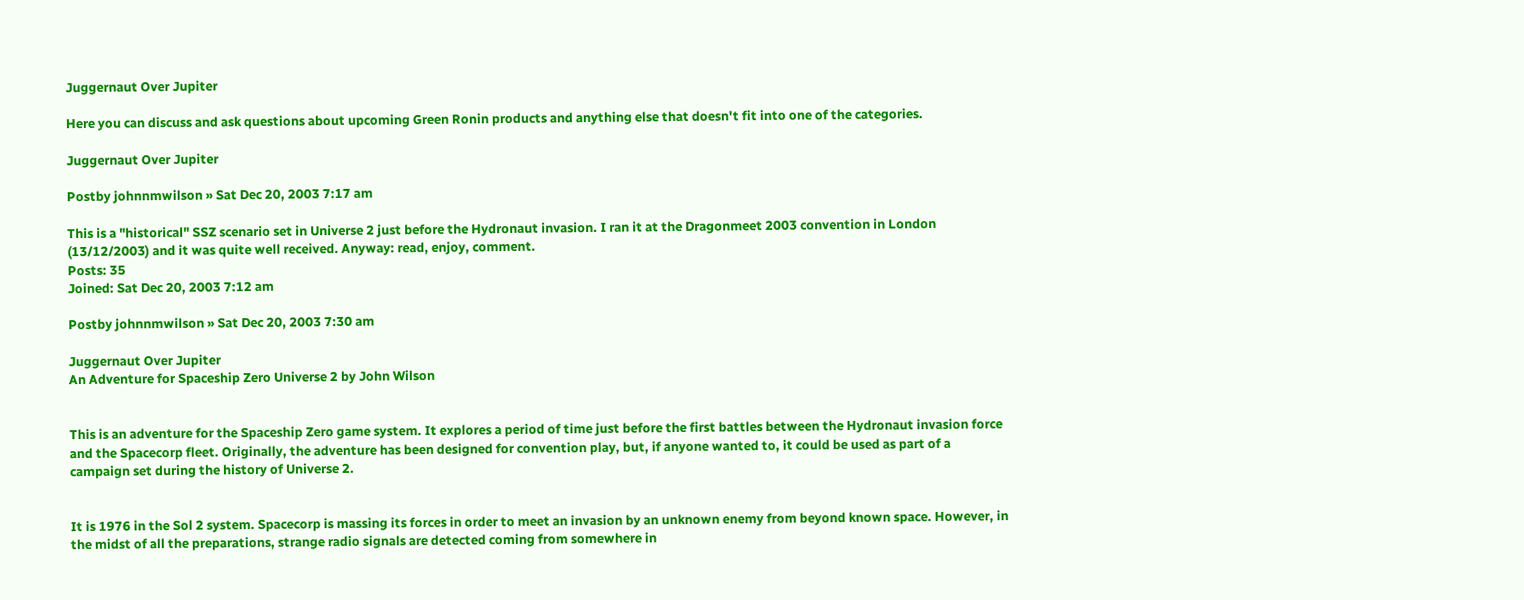Juggernaut Over Jupiter

Here you can discuss and ask questions about upcoming Green Ronin products and anything else that doesn't fit into one of the categories.

Juggernaut Over Jupiter

Postby johnnmwilson » Sat Dec 20, 2003 7:17 am

This is a "historical" SSZ scenario set in Universe 2 just before the Hydronaut invasion. I ran it at the Dragonmeet 2003 convention in London (13/12/2003) and it was quite well received. Anyway: read, enjoy, comment.
Posts: 35
Joined: Sat Dec 20, 2003 7:12 am

Postby johnnmwilson » Sat Dec 20, 2003 7:30 am

Juggernaut Over Jupiter
An Adventure for Spaceship Zero Universe 2 by John Wilson


This is an adventure for the Spaceship Zero game system. It explores a period of time just before the first battles between the Hydronaut invasion force and the Spacecorp fleet. Originally, the adventure has been designed for convention play, but, if anyone wanted to, it could be used as part of a campaign set during the history of Universe 2.


It is 1976 in the Sol 2 system. Spacecorp is massing its forces in order to meet an invasion by an unknown enemy from beyond known space. However, in the midst of all the preparations, strange radio signals are detected coming from somewhere in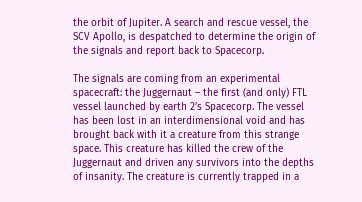the orbit of Jupiter. A search and rescue vessel, the SCV Apollo, is despatched to determine the origin of the signals and report back to Spacecorp.

The signals are coming from an experimental spacecraft: the Juggernaut – the first (and only) FTL vessel launched by earth 2’s Spacecorp. The vessel has been lost in an interdimensional void and has brought back with it a creature from this strange space. This creature has killed the crew of the Juggernaut and driven any survivors into the depths of insanity. The creature is currently trapped in a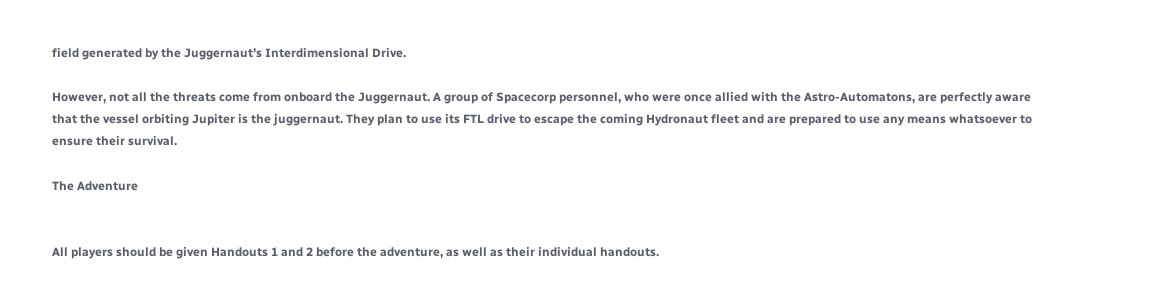field generated by the Juggernaut’s Interdimensional Drive.

However, not all the threats come from onboard the Juggernaut. A group of Spacecorp personnel, who were once allied with the Astro-Automatons, are perfectly aware that the vessel orbiting Jupiter is the juggernaut. They plan to use its FTL drive to escape the coming Hydronaut fleet and are prepared to use any means whatsoever to ensure their survival.

The Adventure


All players should be given Handouts 1 and 2 before the adventure, as well as their individual handouts.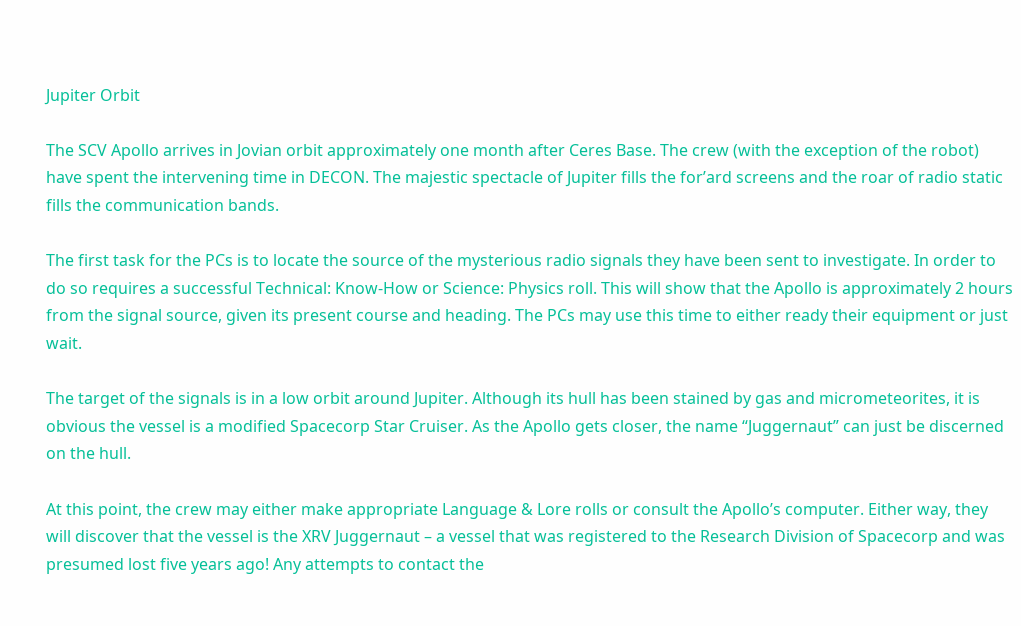Jupiter Orbit

The SCV Apollo arrives in Jovian orbit approximately one month after Ceres Base. The crew (with the exception of the robot) have spent the intervening time in DECON. The majestic spectacle of Jupiter fills the for’ard screens and the roar of radio static fills the communication bands.

The first task for the PCs is to locate the source of the mysterious radio signals they have been sent to investigate. In order to do so requires a successful Technical: Know-How or Science: Physics roll. This will show that the Apollo is approximately 2 hours from the signal source, given its present course and heading. The PCs may use this time to either ready their equipment or just wait.

The target of the signals is in a low orbit around Jupiter. Although its hull has been stained by gas and micrometeorites, it is obvious the vessel is a modified Spacecorp Star Cruiser. As the Apollo gets closer, the name “Juggernaut” can just be discerned on the hull.

At this point, the crew may either make appropriate Language & Lore rolls or consult the Apollo’s computer. Either way, they will discover that the vessel is the XRV Juggernaut – a vessel that was registered to the Research Division of Spacecorp and was presumed lost five years ago! Any attempts to contact the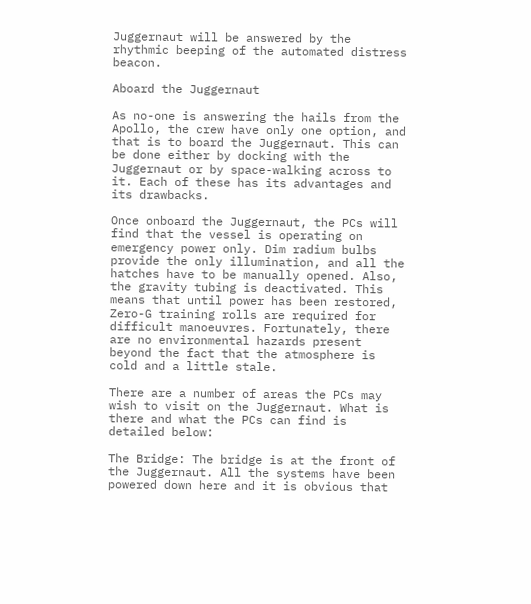Juggernaut will be answered by the rhythmic beeping of the automated distress beacon.

Aboard the Juggernaut

As no-one is answering the hails from the Apollo, the crew have only one option, and that is to board the Juggernaut. This can be done either by docking with the Juggernaut or by space-walking across to it. Each of these has its advantages and its drawbacks.

Once onboard the Juggernaut, the PCs will find that the vessel is operating on emergency power only. Dim radium bulbs provide the only illumination, and all the hatches have to be manually opened. Also, the gravity tubing is deactivated. This means that until power has been restored, Zero-G training rolls are required for difficult manoeuvres. Fortunately, there are no environmental hazards present beyond the fact that the atmosphere is cold and a little stale.

There are a number of areas the PCs may wish to visit on the Juggernaut. What is there and what the PCs can find is detailed below:

The Bridge: The bridge is at the front of the Juggernaut. All the systems have been powered down here and it is obvious that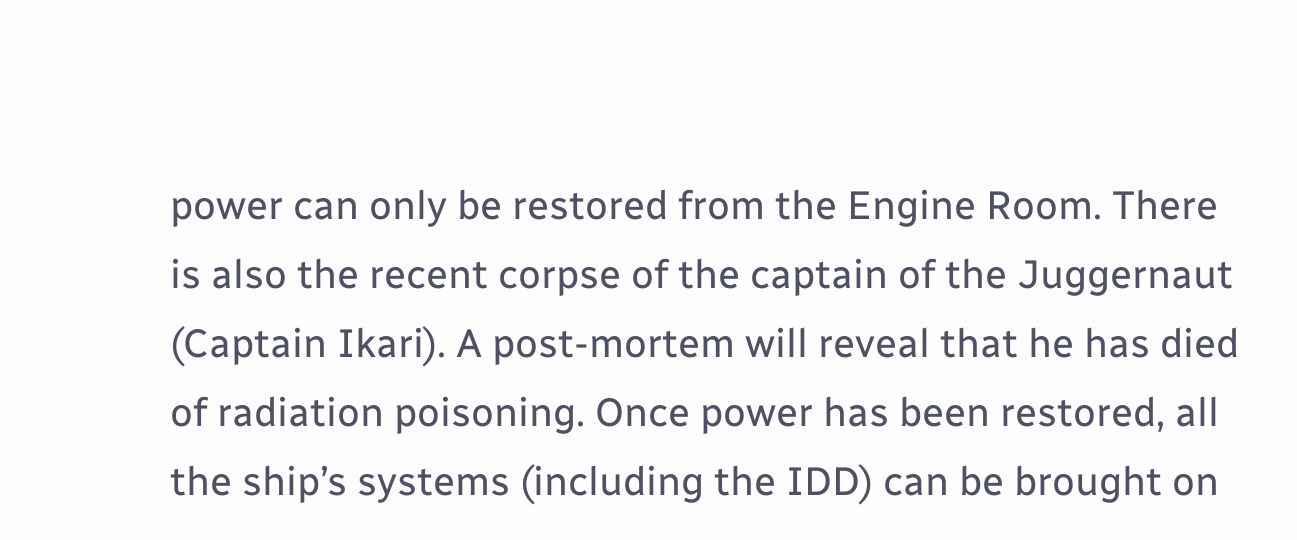power can only be restored from the Engine Room. There is also the recent corpse of the captain of the Juggernaut (Captain Ikari). A post-mortem will reveal that he has died of radiation poisoning. Once power has been restored, all the ship’s systems (including the IDD) can be brought on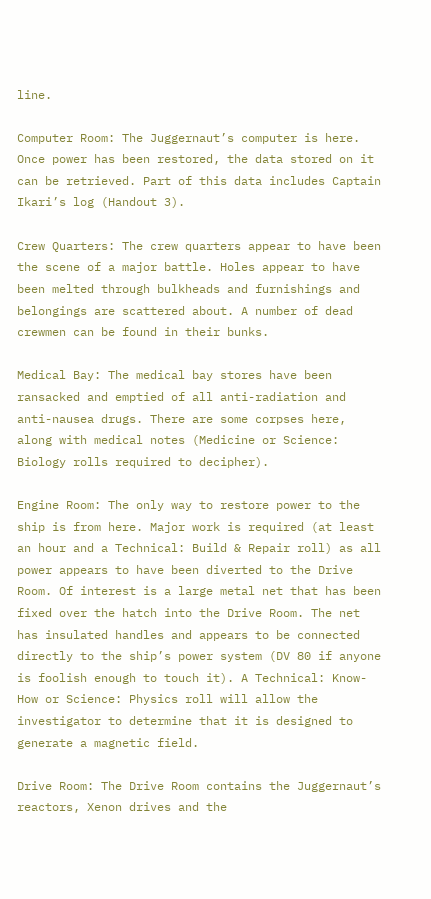line.

Computer Room: The Juggernaut’s computer is here. Once power has been restored, the data stored on it can be retrieved. Part of this data includes Captain Ikari’s log (Handout 3).

Crew Quarters: The crew quarters appear to have been the scene of a major battle. Holes appear to have been melted through bulkheads and furnishings and belongings are scattered about. A number of dead crewmen can be found in their bunks.

Medical Bay: The medical bay stores have been ransacked and emptied of all anti-radiation and anti-nausea drugs. There are some corpses here, along with medical notes (Medicine or Science: Biology rolls required to decipher).

Engine Room: The only way to restore power to the ship is from here. Major work is required (at least an hour and a Technical: Build & Repair roll) as all power appears to have been diverted to the Drive Room. Of interest is a large metal net that has been fixed over the hatch into the Drive Room. The net has insulated handles and appears to be connected directly to the ship’s power system (DV 80 if anyone is foolish enough to touch it). A Technical: Know-How or Science: Physics roll will allow the investigator to determine that it is designed to generate a magnetic field.

Drive Room: The Drive Room contains the Juggernaut’s reactors, Xenon drives and the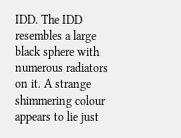IDD. The IDD resembles a large black sphere with numerous radiators on it. A strange shimmering colour appears to lie just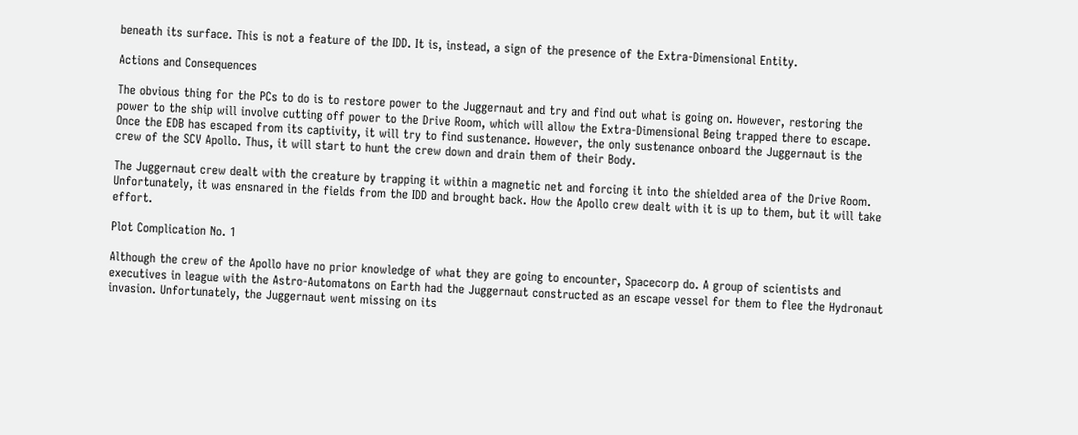beneath its surface. This is not a feature of the IDD. It is, instead, a sign of the presence of the Extra-Dimensional Entity.

Actions and Consequences

The obvious thing for the PCs to do is to restore power to the Juggernaut and try and find out what is going on. However, restoring the power to the ship will involve cutting off power to the Drive Room, which will allow the Extra-Dimensional Being trapped there to escape. Once the EDB has escaped from its captivity, it will try to find sustenance. However, the only sustenance onboard the Juggernaut is the crew of the SCV Apollo. Thus, it will start to hunt the crew down and drain them of their Body.

The Juggernaut crew dealt with the creature by trapping it within a magnetic net and forcing it into the shielded area of the Drive Room. Unfortunately, it was ensnared in the fields from the IDD and brought back. How the Apollo crew dealt with it is up to them, but it will take effort.

Plot Complication No. 1

Although the crew of the Apollo have no prior knowledge of what they are going to encounter, Spacecorp do. A group of scientists and executives in league with the Astro-Automatons on Earth had the Juggernaut constructed as an escape vessel for them to flee the Hydronaut invasion. Unfortunately, the Juggernaut went missing on its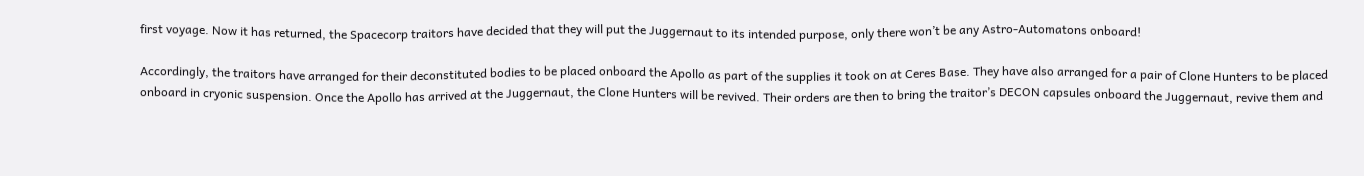first voyage. Now it has returned, the Spacecorp traitors have decided that they will put the Juggernaut to its intended purpose, only there won’t be any Astro-Automatons onboard!

Accordingly, the traitors have arranged for their deconstituted bodies to be placed onboard the Apollo as part of the supplies it took on at Ceres Base. They have also arranged for a pair of Clone Hunters to be placed onboard in cryonic suspension. Once the Apollo has arrived at the Juggernaut, the Clone Hunters will be revived. Their orders are then to bring the traitor’s DECON capsules onboard the Juggernaut, revive them and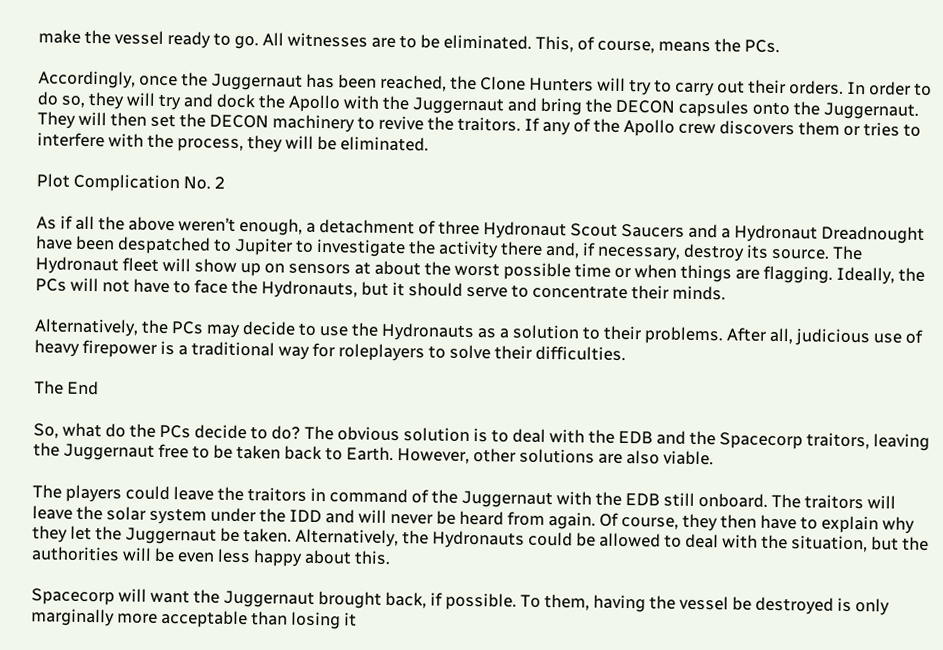make the vessel ready to go. All witnesses are to be eliminated. This, of course, means the PCs.

Accordingly, once the Juggernaut has been reached, the Clone Hunters will try to carry out their orders. In order to do so, they will try and dock the Apollo with the Juggernaut and bring the DECON capsules onto the Juggernaut. They will then set the DECON machinery to revive the traitors. If any of the Apollo crew discovers them or tries to interfere with the process, they will be eliminated.

Plot Complication No. 2

As if all the above weren’t enough, a detachment of three Hydronaut Scout Saucers and a Hydronaut Dreadnought have been despatched to Jupiter to investigate the activity there and, if necessary, destroy its source. The Hydronaut fleet will show up on sensors at about the worst possible time or when things are flagging. Ideally, the PCs will not have to face the Hydronauts, but it should serve to concentrate their minds.

Alternatively, the PCs may decide to use the Hydronauts as a solution to their problems. After all, judicious use of heavy firepower is a traditional way for roleplayers to solve their difficulties.

The End

So, what do the PCs decide to do? The obvious solution is to deal with the EDB and the Spacecorp traitors, leaving the Juggernaut free to be taken back to Earth. However, other solutions are also viable.

The players could leave the traitors in command of the Juggernaut with the EDB still onboard. The traitors will leave the solar system under the IDD and will never be heard from again. Of course, they then have to explain why they let the Juggernaut be taken. Alternatively, the Hydronauts could be allowed to deal with the situation, but the authorities will be even less happy about this.

Spacecorp will want the Juggernaut brought back, if possible. To them, having the vessel be destroyed is only marginally more acceptable than losing it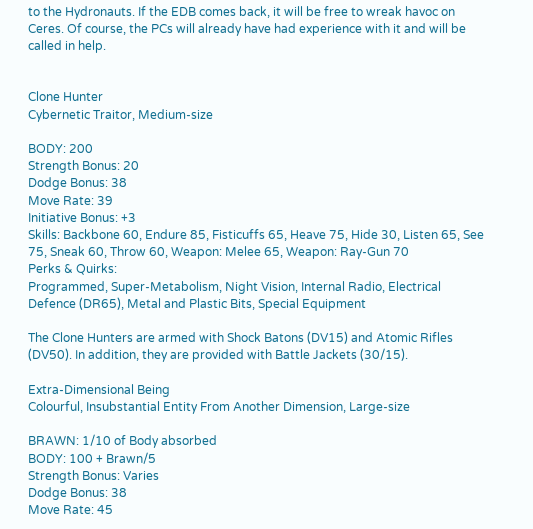to the Hydronauts. If the EDB comes back, it will be free to wreak havoc on Ceres. Of course, the PCs will already have had experience with it and will be called in help.


Clone Hunter
Cybernetic Traitor, Medium-size

BODY: 200
Strength Bonus: 20
Dodge Bonus: 38
Move Rate: 39
Initiative Bonus: +3
Skills: Backbone 60, Endure 85, Fisticuffs 65, Heave 75, Hide 30, Listen 65, See 75, Sneak 60, Throw 60, Weapon: Melee 65, Weapon: Ray-Gun 70
Perks & Quirks:
Programmed, Super-Metabolism, Night Vision, Internal Radio, Electrical Defence (DR65), Metal and Plastic Bits, Special Equipment

The Clone Hunters are armed with Shock Batons (DV15) and Atomic Rifles (DV50). In addition, they are provided with Battle Jackets (30/15).

Extra-Dimensional Being
Colourful, Insubstantial Entity From Another Dimension, Large-size

BRAWN: 1/10 of Body absorbed
BODY: 100 + Brawn/5
Strength Bonus: Varies
Dodge Bonus: 38
Move Rate: 45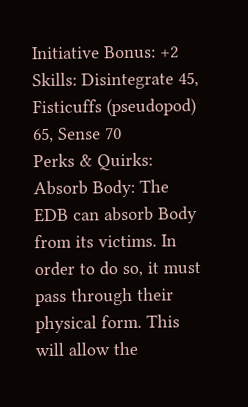Initiative Bonus: +2
Skills: Disintegrate 45, Fisticuffs (pseudopod) 65, Sense 70
Perks & Quirks:
Absorb Body: The EDB can absorb Body from its victims. In order to do so, it must pass through their physical form. This will allow the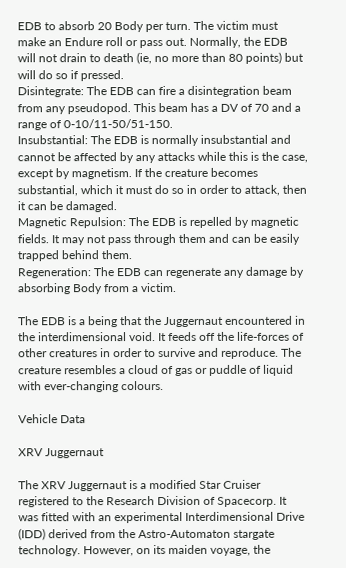EDB to absorb 20 Body per turn. The victim must make an Endure roll or pass out. Normally, the EDB will not drain to death (ie, no more than 80 points) but will do so if pressed.
Disintegrate: The EDB can fire a disintegration beam from any pseudopod. This beam has a DV of 70 and a range of 0-10/11-50/51-150.
Insubstantial: The EDB is normally insubstantial and cannot be affected by any attacks while this is the case, except by magnetism. If the creature becomes substantial, which it must do so in order to attack, then it can be damaged.
Magnetic Repulsion: The EDB is repelled by magnetic fields. It may not pass through them and can be easily trapped behind them.
Regeneration: The EDB can regenerate any damage by absorbing Body from a victim.

The EDB is a being that the Juggernaut encountered in the interdimensional void. It feeds off the life-forces of other creatures in order to survive and reproduce. The creature resembles a cloud of gas or puddle of liquid with ever-changing colours.

Vehicle Data

XRV Juggernaut

The XRV Juggernaut is a modified Star Cruiser registered to the Research Division of Spacecorp. It was fitted with an experimental Interdimensional Drive (IDD) derived from the Astro-Automaton stargate technology. However, on its maiden voyage, the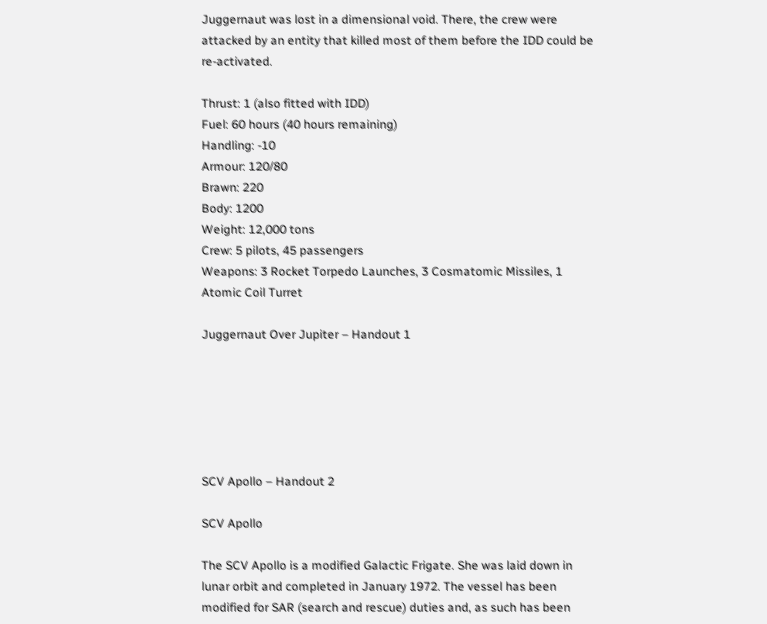Juggernaut was lost in a dimensional void. There, the crew were attacked by an entity that killed most of them before the IDD could be re-activated.

Thrust: 1 (also fitted with IDD)
Fuel: 60 hours (40 hours remaining)
Handling: -10
Armour: 120/80
Brawn: 220
Body: 1200
Weight: 12,000 tons
Crew: 5 pilots, 45 passengers
Weapons: 3 Rocket Torpedo Launches, 3 Cosmatomic Missiles, 1 Atomic Coil Turret

Juggernaut Over Jupiter – Handout 1






SCV Apollo – Handout 2

SCV Apollo

The SCV Apollo is a modified Galactic Frigate. She was laid down in lunar orbit and completed in January 1972. The vessel has been modified for SAR (search and rescue) duties and, as such has been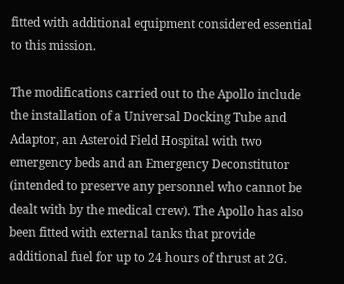fitted with additional equipment considered essential to this mission.

The modifications carried out to the Apollo include the installation of a Universal Docking Tube and Adaptor, an Asteroid Field Hospital with two emergency beds and an Emergency Deconstitutor (intended to preserve any personnel who cannot be dealt with by the medical crew). The Apollo has also been fitted with external tanks that provide additional fuel for up to 24 hours of thrust at 2G.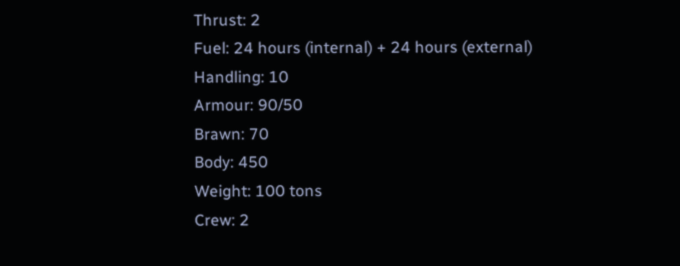Thrust: 2
Fuel: 24 hours (internal) + 24 hours (external)
Handling: 10
Armour: 90/50
Brawn: 70
Body: 450
Weight: 100 tons
Crew: 2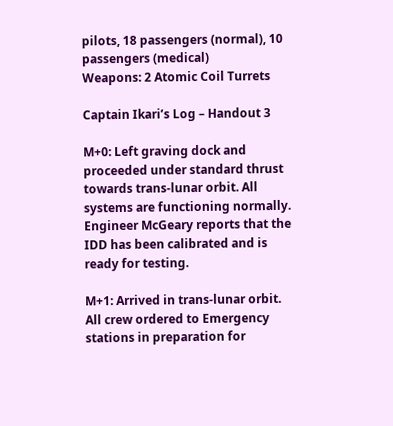pilots, 18 passengers (normal), 10 passengers (medical)
Weapons: 2 Atomic Coil Turrets

Captain Ikari’s Log – Handout 3

M+0: Left graving dock and proceeded under standard thrust towards trans-lunar orbit. All systems are functioning normally. Engineer McGeary reports that the IDD has been calibrated and is ready for testing.

M+1: Arrived in trans-lunar orbit. All crew ordered to Emergency stations in preparation for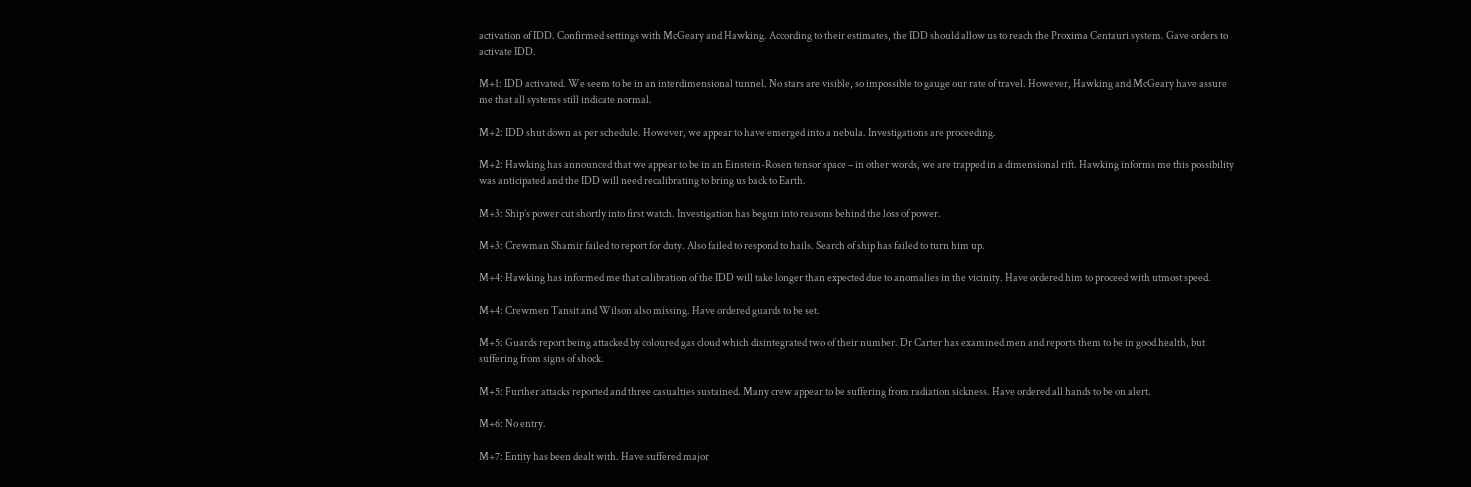activation of IDD. Confirmed settings with McGeary and Hawking. According to their estimates, the IDD should allow us to reach the Proxima Centauri system. Gave orders to activate IDD.

M+1: IDD activated. We seem to be in an interdimensional tunnel. No stars are visible, so impossible to gauge our rate of travel. However, Hawking and McGeary have assure me that all systems still indicate normal.

M+2: IDD shut down as per schedule. However, we appear to have emerged into a nebula. Investigations are proceeding.

M+2: Hawking has announced that we appear to be in an Einstein-Rosen tensor space – in other words, we are trapped in a dimensional rift. Hawking informs me this possibility was anticipated and the IDD will need recalibrating to bring us back to Earth.

M+3: Ship’s power cut shortly into first watch. Investigation has begun into reasons behind the loss of power.

M+3: Crewman Shamir failed to report for duty. Also failed to respond to hails. Search of ship has failed to turn him up.

M+4: Hawking has informed me that calibration of the IDD will take longer than expected due to anomalies in the vicinity. Have ordered him to proceed with utmost speed.

M+4: Crewmen Tansit and Wilson also missing. Have ordered guards to be set.

M+5: Guards report being attacked by coloured gas cloud which disintegrated two of their number. Dr Carter has examined men and reports them to be in good health, but suffering from signs of shock.

M+5: Further attacks reported and three casualties sustained. Many crew appear to be suffering from radiation sickness. Have ordered all hands to be on alert.

M+6: No entry.

M+7: Entity has been dealt with. Have suffered major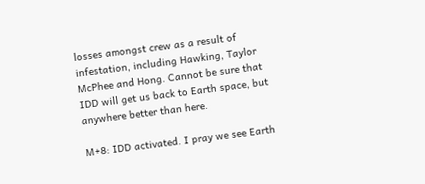losses amongst crew as a result of infestation, including Hawking, Taylor McPhee and Hong. Cannot be sure that IDD will get us back to Earth space, but anywhere better than here.

M+8: IDD activated. I pray we see Earth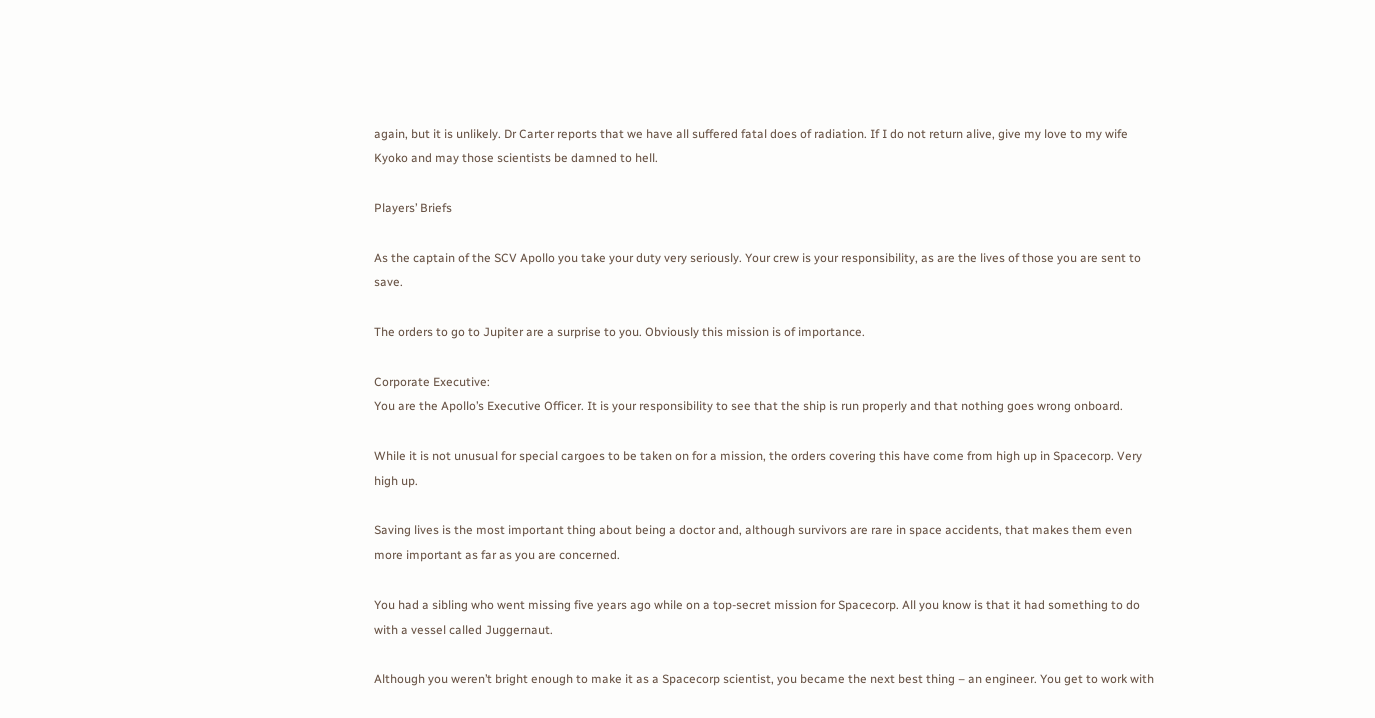again, but it is unlikely. Dr Carter reports that we have all suffered fatal does of radiation. If I do not return alive, give my love to my wife Kyoko and may those scientists be damned to hell.

Players’ Briefs

As the captain of the SCV Apollo you take your duty very seriously. Your crew is your responsibility, as are the lives of those you are sent to save.

The orders to go to Jupiter are a surprise to you. Obviously this mission is of importance.

Corporate Executive:
You are the Apollo’s Executive Officer. It is your responsibility to see that the ship is run properly and that nothing goes wrong onboard.

While it is not unusual for special cargoes to be taken on for a mission, the orders covering this have come from high up in Spacecorp. Very high up.

Saving lives is the most important thing about being a doctor and, although survivors are rare in space accidents, that makes them even more important as far as you are concerned.

You had a sibling who went missing five years ago while on a top-secret mission for Spacecorp. All you know is that it had something to do with a vessel called Juggernaut.

Although you weren’t bright enough to make it as a Spacecorp scientist, you became the next best thing – an engineer. You get to work with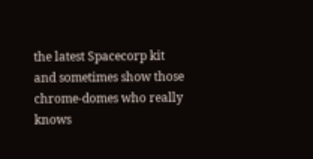the latest Spacecorp kit and sometimes show those chrome-domes who really knows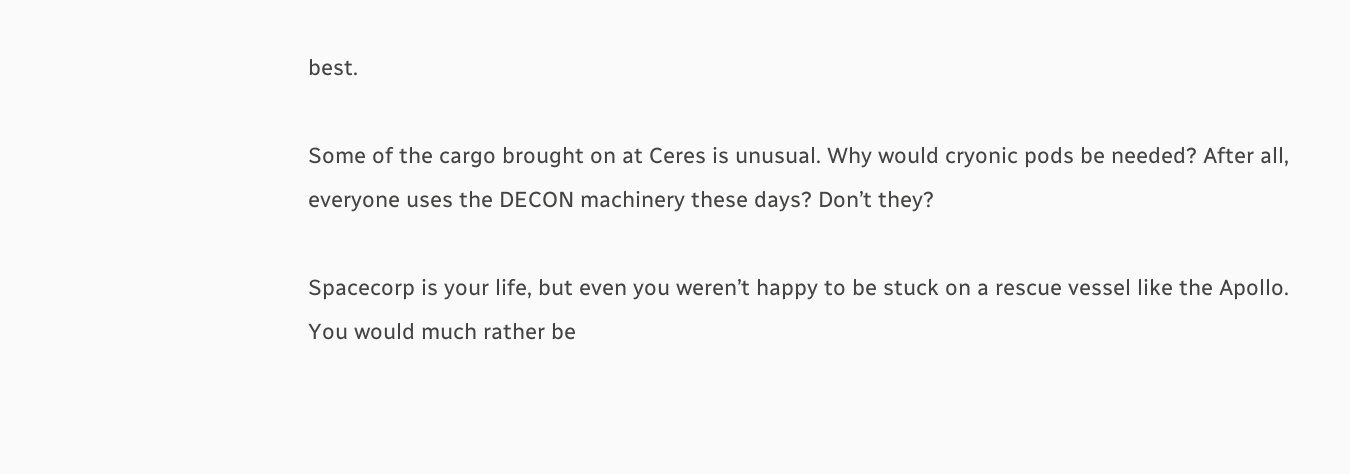best.

Some of the cargo brought on at Ceres is unusual. Why would cryonic pods be needed? After all, everyone uses the DECON machinery these days? Don’t they?

Spacecorp is your life, but even you weren’t happy to be stuck on a rescue vessel like the Apollo. You would much rather be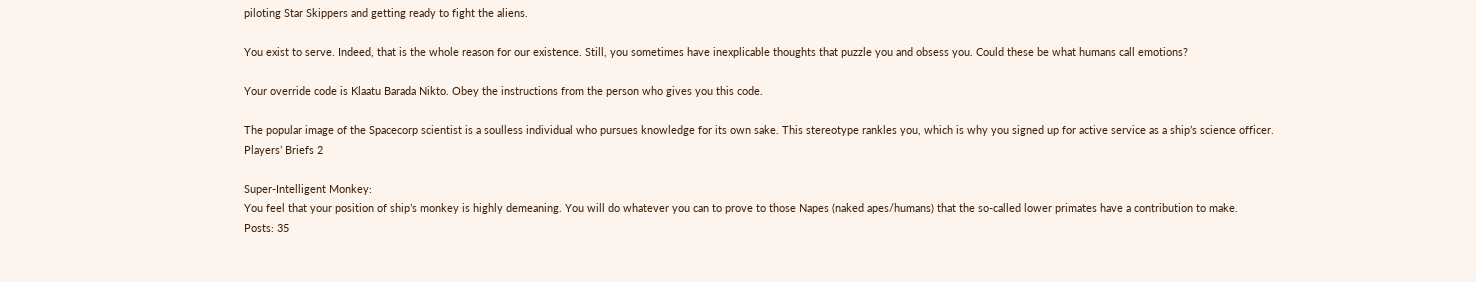piloting Star Skippers and getting ready to fight the aliens.

You exist to serve. Indeed, that is the whole reason for our existence. Still, you sometimes have inexplicable thoughts that puzzle you and obsess you. Could these be what humans call emotions?

Your override code is Klaatu Barada Nikto. Obey the instructions from the person who gives you this code.

The popular image of the Spacecorp scientist is a soulless individual who pursues knowledge for its own sake. This stereotype rankles you, which is why you signed up for active service as a ship’s science officer.
Players’ Briefs 2

Super-Intelligent Monkey:
You feel that your position of ship’s monkey is highly demeaning. You will do whatever you can to prove to those Napes (naked apes/humans) that the so-called lower primates have a contribution to make.
Posts: 35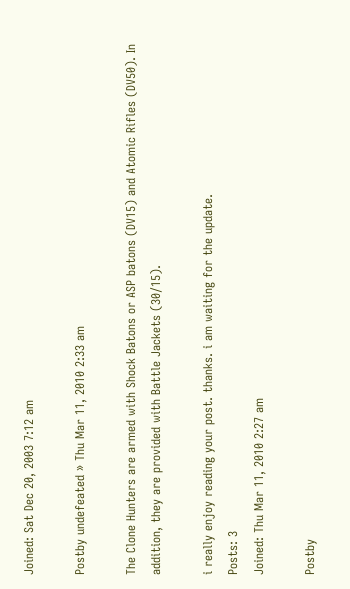Joined: Sat Dec 20, 2003 7:12 am

Postby undefeated » Thu Mar 11, 2010 2:33 am

The Clone Hunters are armed with Shock Batons or ASP batons (DV15) and Atomic Rifles (DV50). In addition, they are provided with Battle Jackets (30/15).

i really enjoy reading your post. thanks. i am waiting for the update.
Posts: 3
Joined: Thu Mar 11, 2010 2:27 am

Postby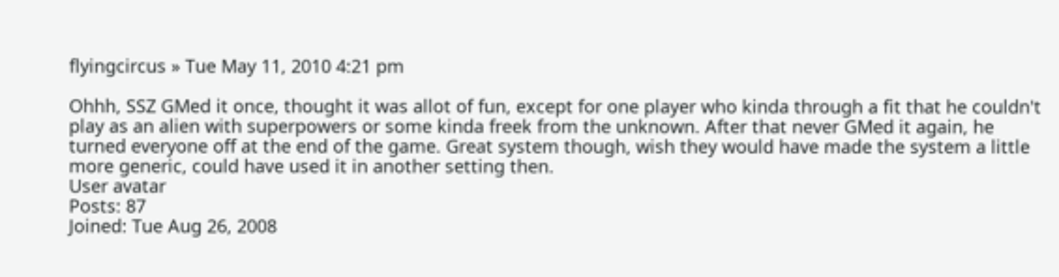flyingcircus » Tue May 11, 2010 4:21 pm

Ohhh, SSZ GMed it once, thought it was allot of fun, except for one player who kinda through a fit that he couldn't play as an alien with superpowers or some kinda freek from the unknown. After that never GMed it again, he turned everyone off at the end of the game. Great system though, wish they would have made the system a little more generic, could have used it in another setting then.
User avatar
Posts: 87
Joined: Tue Aug 26, 2008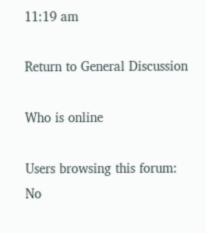11:19 am

Return to General Discussion

Who is online

Users browsing this forum: No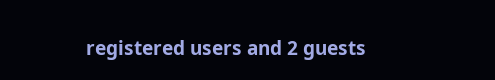registered users and 2 guests